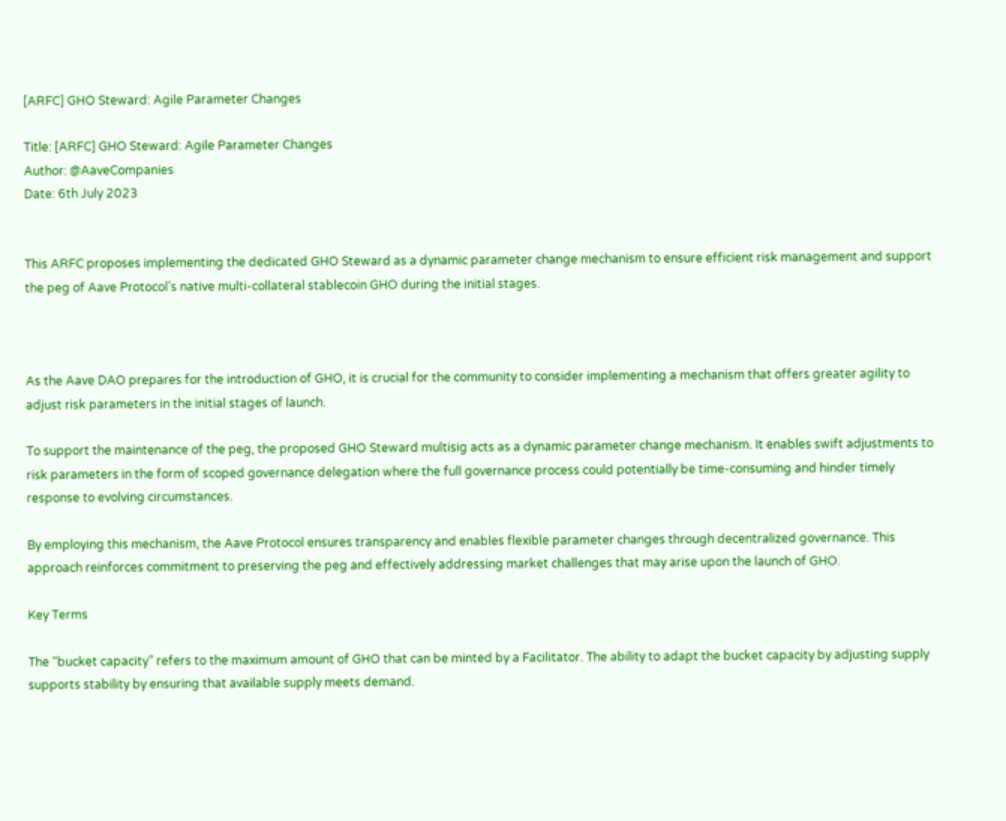[ARFC] GHO Steward: Agile Parameter Changes

Title: [ARFC] GHO Steward: Agile Parameter Changes
Author: @AaveCompanies
Date: 6th July 2023


This ARFC proposes implementing the dedicated GHO Steward as a dynamic parameter change mechanism to ensure efficient risk management and support the peg of Aave Protocol’s native multi-collateral stablecoin GHO during the initial stages.



As the Aave DAO prepares for the introduction of GHO, it is crucial for the community to consider implementing a mechanism that offers greater agility to adjust risk parameters in the initial stages of launch.

To support the maintenance of the peg, the proposed GHO Steward multisig acts as a dynamic parameter change mechanism. It enables swift adjustments to risk parameters in the form of scoped governance delegation where the full governance process could potentially be time-consuming and hinder timely response to evolving circumstances.

By employing this mechanism, the Aave Protocol ensures transparency and enables flexible parameter changes through decentralized governance. This approach reinforces commitment to preserving the peg and effectively addressing market challenges that may arise upon the launch of GHO.

Key Terms

The “bucket capacity” refers to the maximum amount of GHO that can be minted by a Facilitator. The ability to adapt the bucket capacity by adjusting supply supports stability by ensuring that available supply meets demand.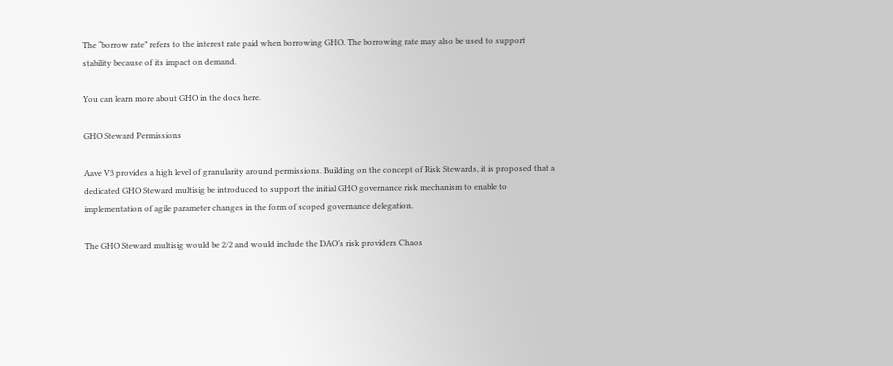The “borrow rate” refers to the interest rate paid when borrowing GHO. The borrowing rate may also be used to support stability because of its impact on demand.

You can learn more about GHO in the docs here.

GHO Steward Permissions

Aave V3 provides a high level of granularity around permissions. Building on the concept of Risk Stewards, it is proposed that a dedicated GHO Steward multisig be introduced to support the initial GHO governance risk mechanism to enable to implementation of agile parameter changes in the form of scoped governance delegation.

The GHO Steward multisig would be 2/2 and would include the DAO’s risk providers Chaos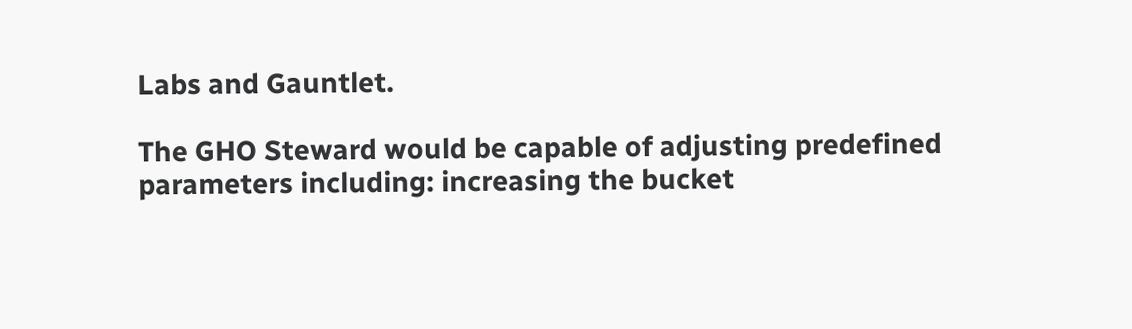Labs and Gauntlet.

The GHO Steward would be capable of adjusting predefined parameters including: increasing the bucket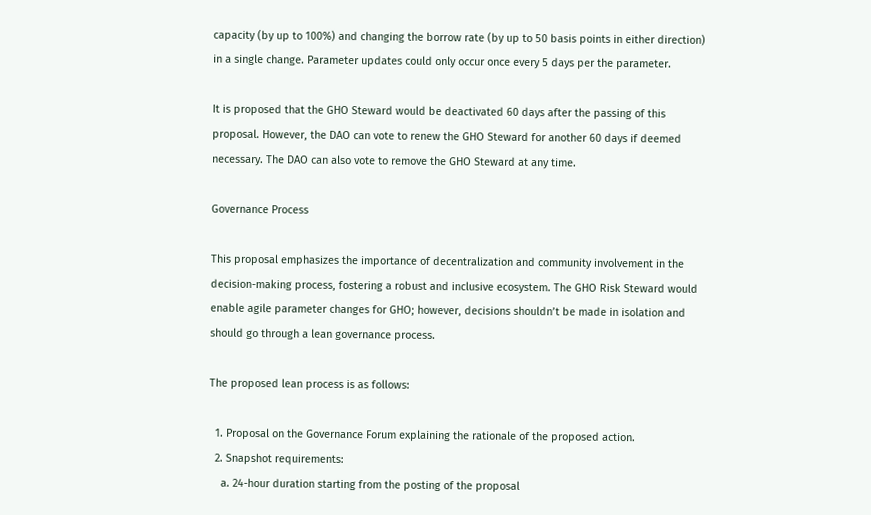capacity (by up to 100%) and changing the borrow rate (by up to 50 basis points in either direction) in a single change. Parameter updates could only occur once every 5 days per the parameter.

It is proposed that the GHO Steward would be deactivated 60 days after the passing of this proposal. However, the DAO can vote to renew the GHO Steward for another 60 days if deemed necessary. The DAO can also vote to remove the GHO Steward at any time.

Governance Process

This proposal emphasizes the importance of decentralization and community involvement in the decision-making process, fostering a robust and inclusive ecosystem. The GHO Risk Steward would enable agile parameter changes for GHO; however, decisions shouldn’t be made in isolation and should go through a lean governance process.

The proposed lean process is as follows:

  1. Proposal on the Governance Forum explaining the rationale of the proposed action.
  2. Snapshot requirements:
    a. 24-hour duration starting from the posting of the proposal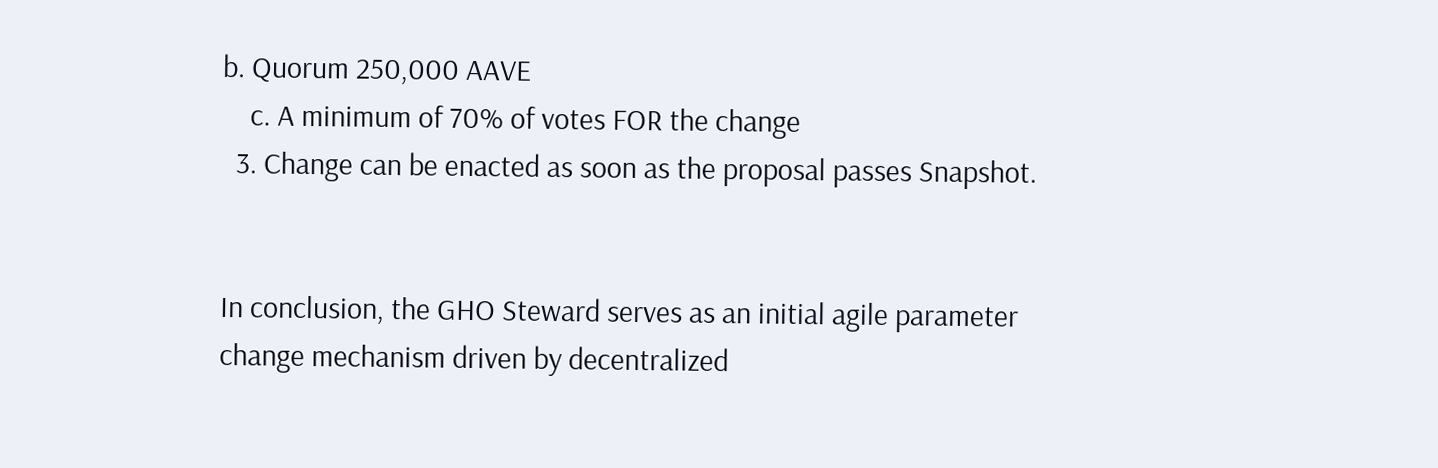b. Quorum 250,000 AAVE
    c. A minimum of 70% of votes FOR the change
  3. Change can be enacted as soon as the proposal passes Snapshot.


In conclusion, the GHO Steward serves as an initial agile parameter change mechanism driven by decentralized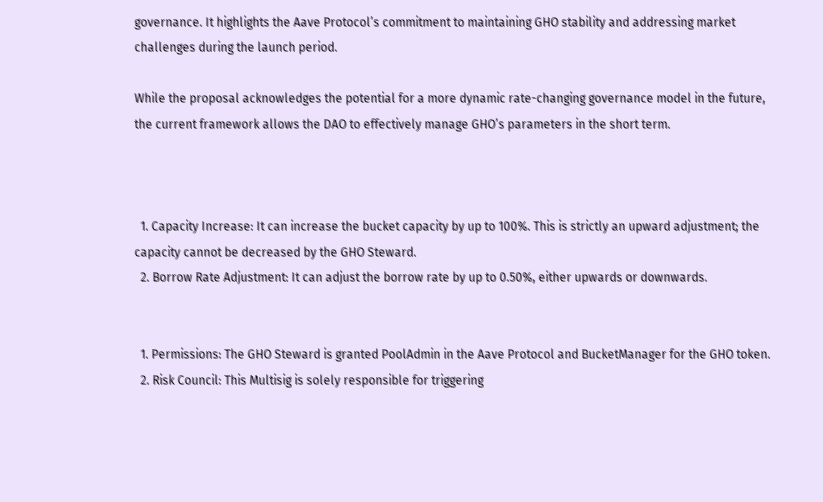governance. It highlights the Aave Protocol’s commitment to maintaining GHO stability and addressing market challenges during the launch period.

While the proposal acknowledges the potential for a more dynamic rate-changing governance model in the future, the current framework allows the DAO to effectively manage GHO’s parameters in the short term.



  1. Capacity Increase: It can increase the bucket capacity by up to 100%. This is strictly an upward adjustment; the capacity cannot be decreased by the GHO Steward.
  2. Borrow Rate Adjustment: It can adjust the borrow rate by up to 0.50%, either upwards or downwards.


  1. Permissions: The GHO Steward is granted PoolAdmin in the Aave Protocol and BucketManager for the GHO token.
  2. Risk Council: This Multisig is solely responsible for triggering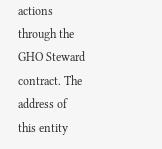actions through the GHO Steward contract. The address of this entity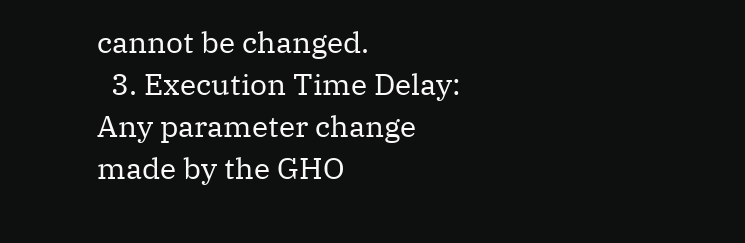cannot be changed.
  3. Execution Time Delay: Any parameter change made by the GHO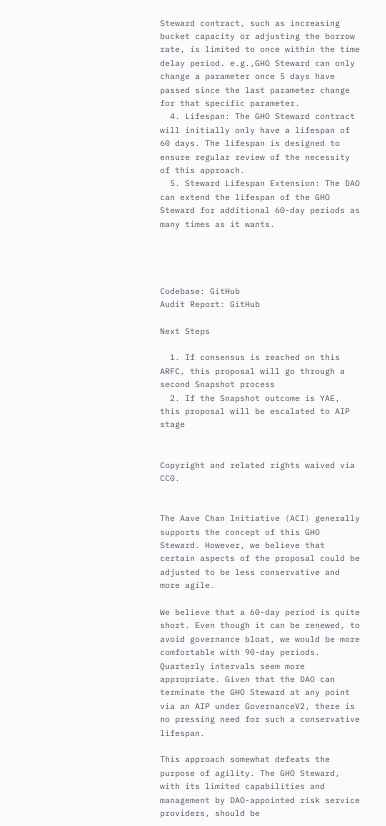Steward contract, such as increasing bucket capacity or adjusting the borrow rate, is limited to once within the time delay period. e.g.,GHO Steward can only change a parameter once 5 days have passed since the last parameter change for that specific parameter.
  4. Lifespan: The GHO Steward contract will initially only have a lifespan of 60 days. The lifespan is designed to ensure regular review of the necessity of this approach.
  5. Steward Lifespan Extension: The DAO can extend the lifespan of the GHO Steward for additional 60-day periods as many times as it wants.




Codebase: GitHub
Audit Report: GitHub

Next Steps

  1. If consensus is reached on this ARFC, this proposal will go through a second Snapshot process
  2. If the Snapshot outcome is YAE, this proposal will be escalated to AIP stage


Copyright and related rights waived via CC0.


The Aave Chan Initiative (ACI) generally supports the concept of this GHO Steward. However, we believe that certain aspects of the proposal could be adjusted to be less conservative and more agile.

We believe that a 60-day period is quite short. Even though it can be renewed, to avoid governance bloat, we would be more comfortable with 90-day periods. Quarterly intervals seem more appropriate. Given that the DAO can terminate the GHO Steward at any point via an AIP under GovernanceV2, there is no pressing need for such a conservative lifespan.

This approach somewhat defeats the purpose of agility. The GHO Steward, with its limited capabilities and management by DAO-appointed risk service providers, should be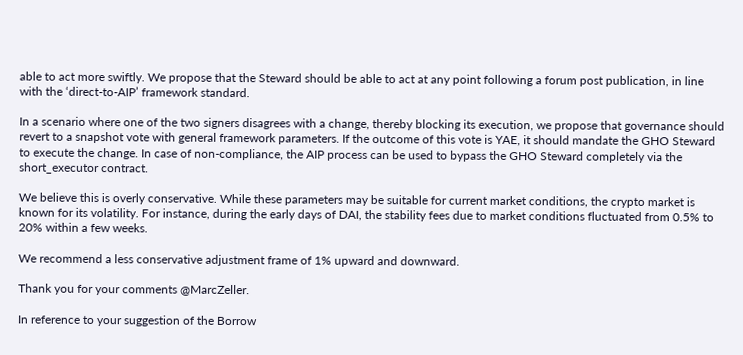able to act more swiftly. We propose that the Steward should be able to act at any point following a forum post publication, in line with the ‘direct-to-AIP’ framework standard.

In a scenario where one of the two signers disagrees with a change, thereby blocking its execution, we propose that governance should revert to a snapshot vote with general framework parameters. If the outcome of this vote is YAE, it should mandate the GHO Steward to execute the change. In case of non-compliance, the AIP process can be used to bypass the GHO Steward completely via the short_executor contract.

We believe this is overly conservative. While these parameters may be suitable for current market conditions, the crypto market is known for its volatility. For instance, during the early days of DAI, the stability fees due to market conditions fluctuated from 0.5% to 20% within a few weeks.

We recommend a less conservative adjustment frame of 1% upward and downward.

Thank you for your comments @MarcZeller.

In reference to your suggestion of the Borrow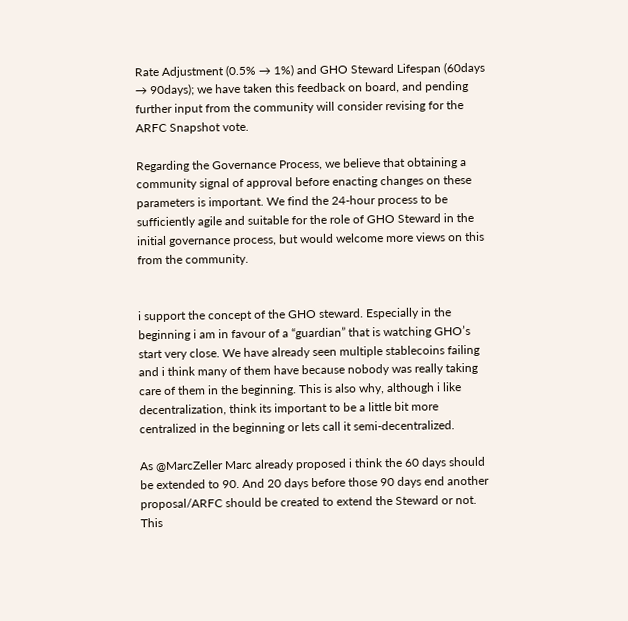Rate Adjustment (0.5% → 1%) and GHO Steward Lifespan (60days → 90days); we have taken this feedback on board, and pending further input from the community will consider revising for the ARFC Snapshot vote.

Regarding the Governance Process, we believe that obtaining a community signal of approval before enacting changes on these parameters is important. We find the 24-hour process to be sufficiently agile and suitable for the role of GHO Steward in the initial governance process, but would welcome more views on this from the community.


i support the concept of the GHO steward. Especially in the beginning i am in favour of a “guardian” that is watching GHO’s start very close. We have already seen multiple stablecoins failing and i think many of them have because nobody was really taking care of them in the beginning. This is also why, although i like decentralization, think its important to be a little bit more centralized in the beginning or lets call it semi-decentralized.

As @MarcZeller Marc already proposed i think the 60 days should be extended to 90. And 20 days before those 90 days end another proposal/ARFC should be created to extend the Steward or not.
This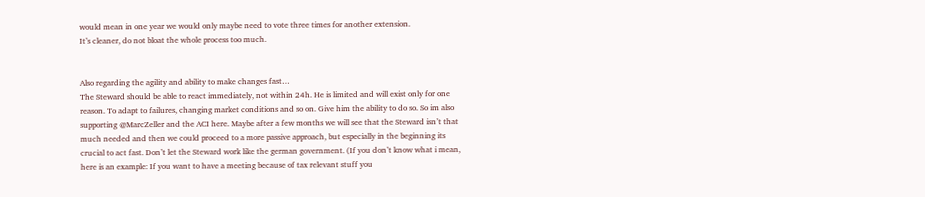would mean in one year we would only maybe need to vote three times for another extension.
It’s cleaner, do not bloat the whole process too much.


Also regarding the agility and ability to make changes fast…
The Steward should be able to react immediately, not within 24h. He is limited and will exist only for one reason. To adapt to failures, changing market conditions and so on. Give him the ability to do so. So im also supporting @MarcZeller and the ACI here. Maybe after a few months we will see that the Steward isn’t that much needed and then we could proceed to a more passive approach, but especially in the beginning its crucial to act fast. Don’t let the Steward work like the german government. (If you don’t know what i mean, here is an example: If you want to have a meeting because of tax relevant stuff you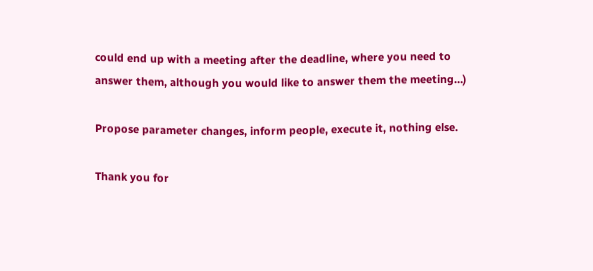could end up with a meeting after the deadline, where you need to answer them, although you would like to answer them the meeting…)

Propose parameter changes, inform people, execute it, nothing else.

Thank you for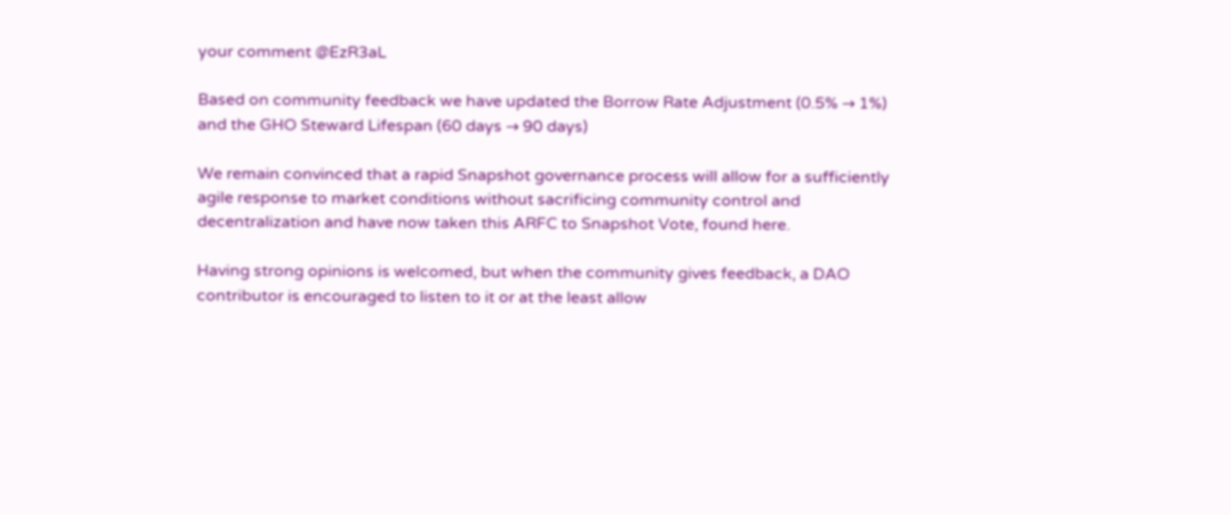your comment @EzR3aL

Based on community feedback we have updated the Borrow Rate Adjustment (0.5% → 1%) and the GHO Steward Lifespan (60 days → 90 days)

We remain convinced that a rapid Snapshot governance process will allow for a sufficiently agile response to market conditions without sacrificing community control and decentralization and have now taken this ARFC to Snapshot Vote, found here.

Having strong opinions is welcomed, but when the community gives feedback, a DAO contributor is encouraged to listen to it or at the least allow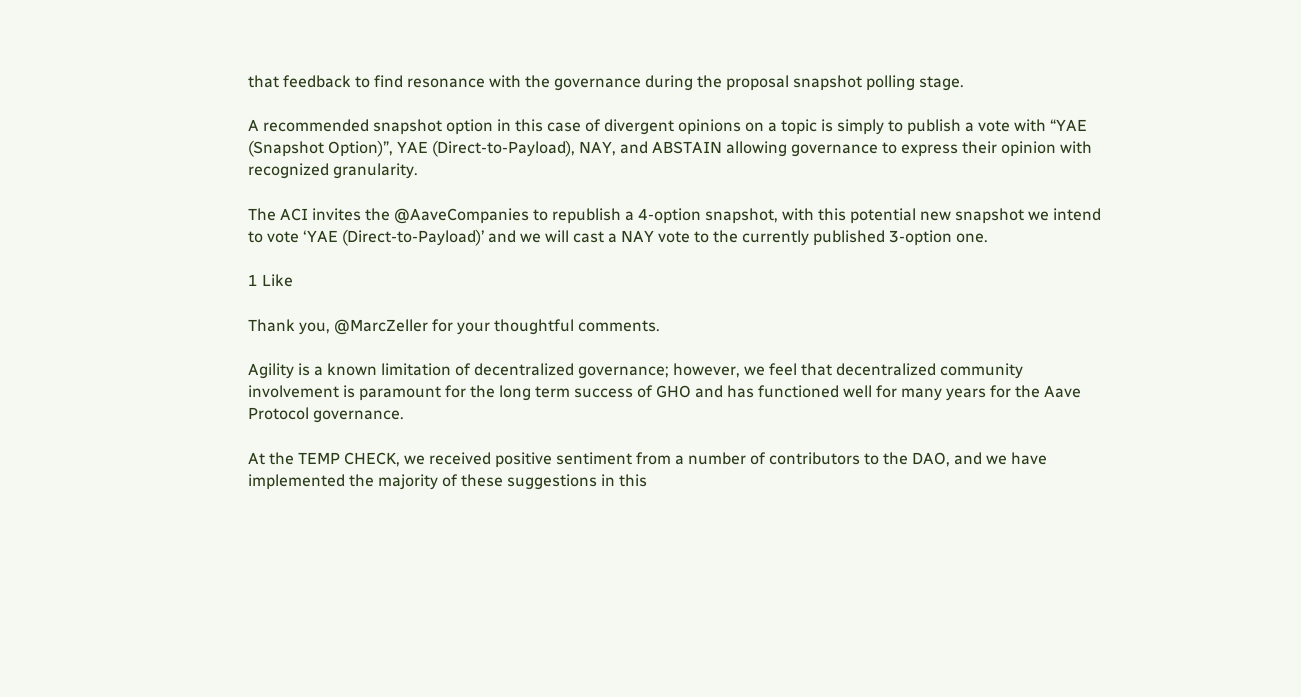that feedback to find resonance with the governance during the proposal snapshot polling stage.

A recommended snapshot option in this case of divergent opinions on a topic is simply to publish a vote with “YAE (Snapshot Option)”, YAE (Direct-to-Payload), NAY, and ABSTAIN allowing governance to express their opinion with recognized granularity.

The ACI invites the @AaveCompanies to republish a 4-option snapshot, with this potential new snapshot we intend to vote ‘YAE (Direct-to-Payload)’ and we will cast a NAY vote to the currently published 3-option one.

1 Like

Thank you, @MarcZeller for your thoughtful comments.

Agility is a known limitation of decentralized governance; however, we feel that decentralized community involvement is paramount for the long term success of GHO and has functioned well for many years for the Aave Protocol governance.

At the TEMP CHECK, we received positive sentiment from a number of contributors to the DAO, and we have implemented the majority of these suggestions in this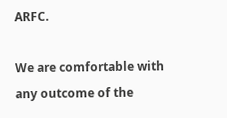ARFC.

We are comfortable with any outcome of the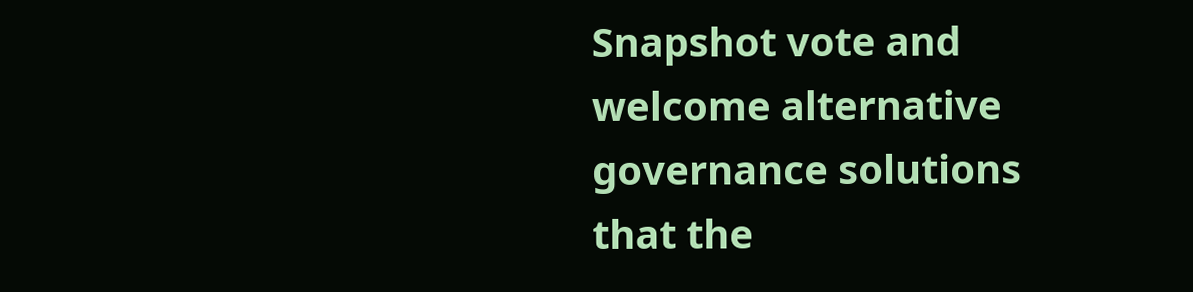Snapshot vote and welcome alternative governance solutions that the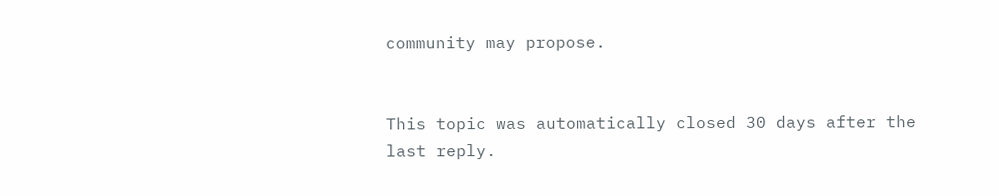community may propose.


This topic was automatically closed 30 days after the last reply.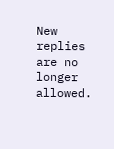New replies are no longer allowed.